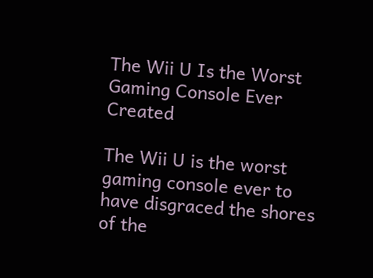The Wii U Is the Worst Gaming Console Ever Created

The Wii U is the worst gaming console ever to have disgraced the shores of the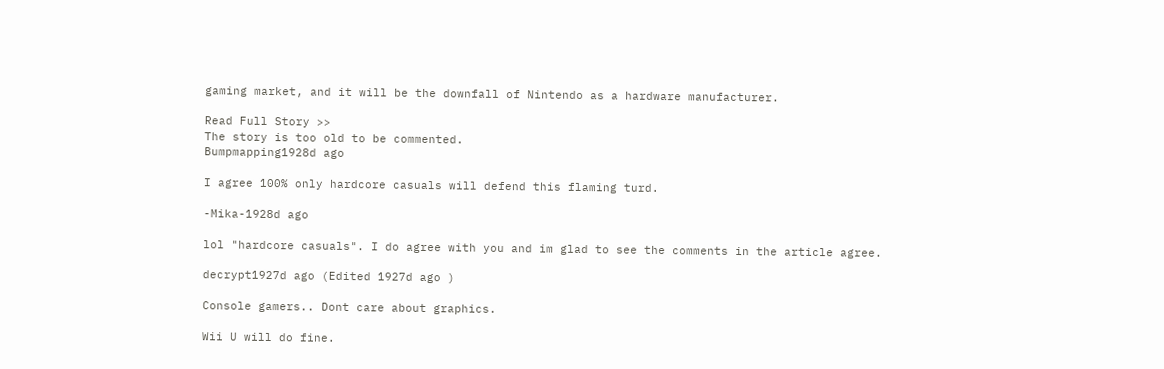gaming market, and it will be the downfall of Nintendo as a hardware manufacturer.

Read Full Story >>
The story is too old to be commented.
Bumpmapping1928d ago

I agree 100% only hardcore casuals will defend this flaming turd.

-Mika-1928d ago

lol "hardcore casuals". I do agree with you and im glad to see the comments in the article agree.

decrypt1927d ago (Edited 1927d ago )

Console gamers.. Dont care about graphics.

Wii U will do fine.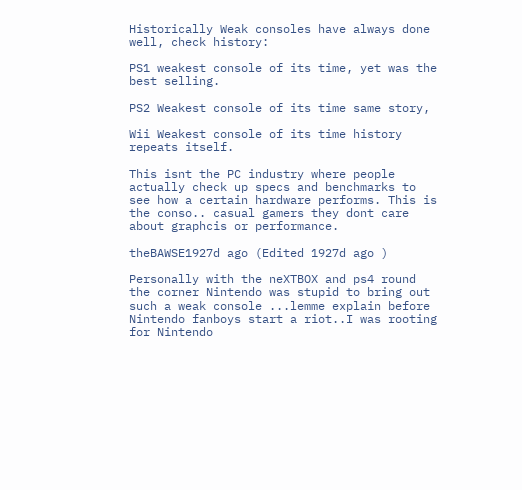Historically Weak consoles have always done well, check history:

PS1 weakest console of its time, yet was the best selling.

PS2 Weakest console of its time same story,

Wii Weakest console of its time history repeats itself.

This isnt the PC industry where people actually check up specs and benchmarks to see how a certain hardware performs. This is the conso.. casual gamers they dont care about graphcis or performance.

theBAWSE1927d ago (Edited 1927d ago )

Personally with the neXTBOX and ps4 round the corner Nintendo was stupid to bring out such a weak console ...lemme explain before Nintendo fanboys start a riot..I was rooting for Nintendo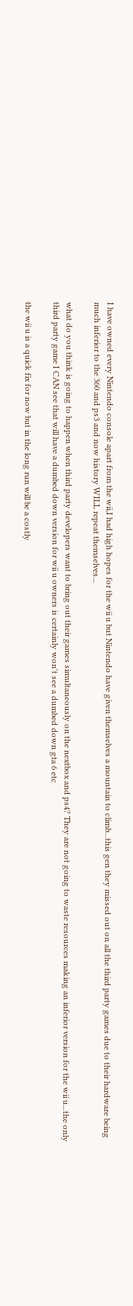I have owned every Nintendo console apart from the wii,I had high hopes for the wii u but Nintendo have given themselves a mountain to climb...this gen they missed out on all the third party games due to their hardware being much inferior to the 360 and ps3 and now history WILL repeat themselves...

what do you think is going to happen when third party developers want to bring out their games simultaneously on the nextbox and ps4? They are not going to waste resources making an inferior version for the wii u...the only third party game I CAN see that will have a dumbed down version for wii u owners is certainly won't see a dumbed down gta 6 etc

the wii u is a quick fix for now but in the long run will be a costly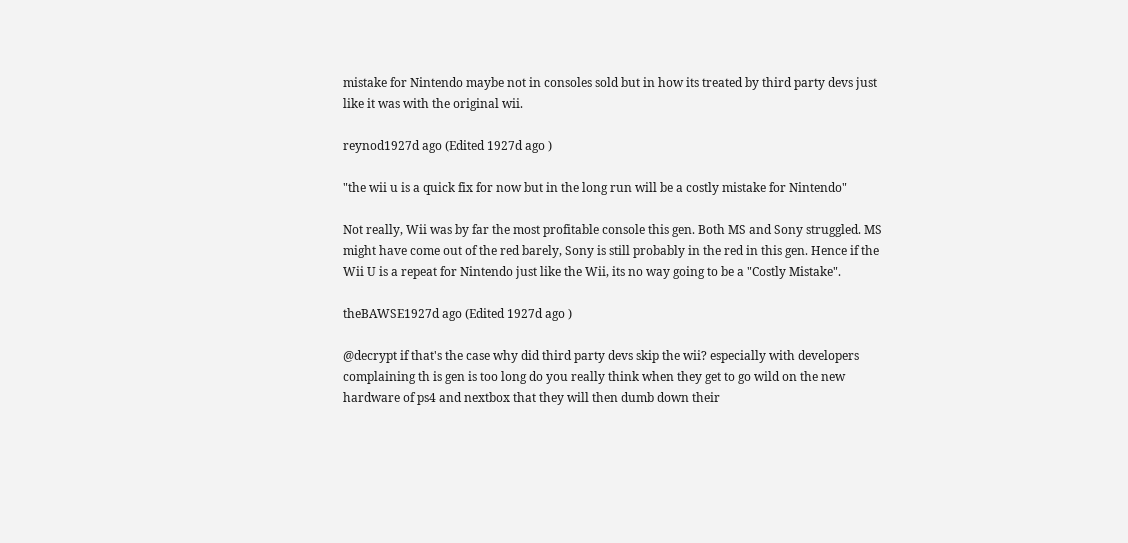mistake for Nintendo maybe not in consoles sold but in how its treated by third party devs just like it was with the original wii.

reynod1927d ago (Edited 1927d ago )

"the wii u is a quick fix for now but in the long run will be a costly mistake for Nintendo"

Not really, Wii was by far the most profitable console this gen. Both MS and Sony struggled. MS might have come out of the red barely, Sony is still probably in the red in this gen. Hence if the Wii U is a repeat for Nintendo just like the Wii, its no way going to be a "Costly Mistake".

theBAWSE1927d ago (Edited 1927d ago )

@decrypt if that's the case why did third party devs skip the wii? especially with developers complaining th is gen is too long do you really think when they get to go wild on the new hardware of ps4 and nextbox that they will then dumb down their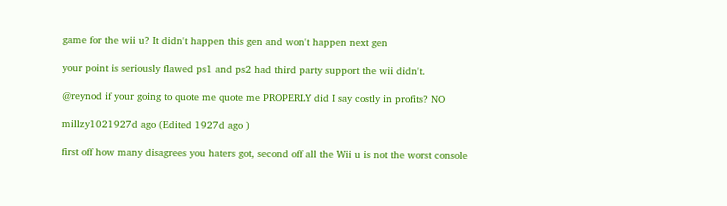game for the wii u? It didn't happen this gen and won't happen next gen

your point is seriously flawed ps1 and ps2 had third party support the wii didn't.

@reynod if your going to quote me quote me PROPERLY did I say costly in profits? NO

millzy1021927d ago (Edited 1927d ago )

first off how many disagrees you haters got, second off all the Wii u is not the worst console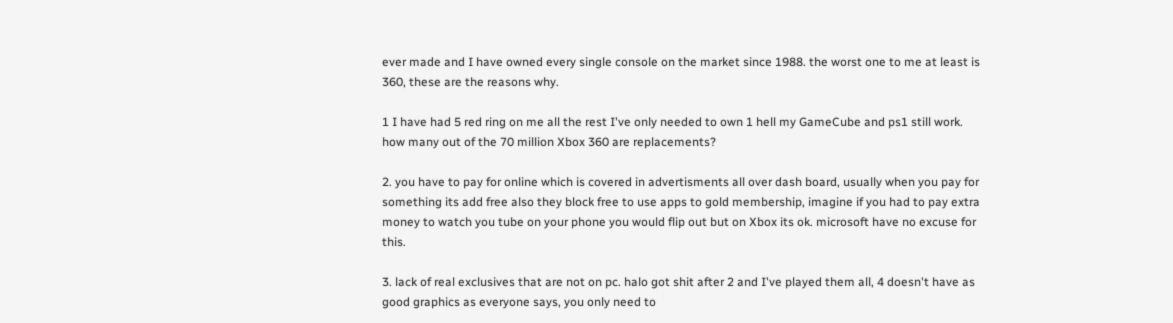ever made and I have owned every single console on the market since 1988. the worst one to me at least is 360, these are the reasons why.

1 I have had 5 red ring on me all the rest I've only needed to own 1 hell my GameCube and ps1 still work. how many out of the 70 million Xbox 360 are replacements?

2. you have to pay for online which is covered in advertisments all over dash board, usually when you pay for something its add free also they block free to use apps to gold membership, imagine if you had to pay extra money to watch you tube on your phone you would flip out but on Xbox its ok. microsoft have no excuse for this.

3. lack of real exclusives that are not on pc. halo got shit after 2 and I've played them all, 4 doesn't have as good graphics as everyone says, you only need to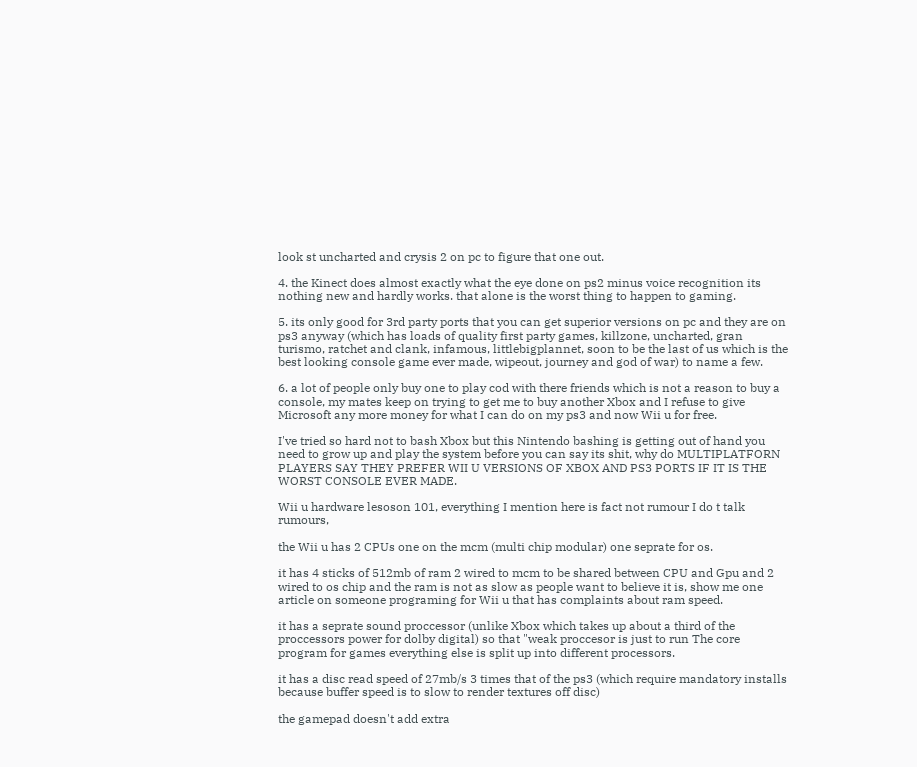look st uncharted and crysis 2 on pc to figure that one out.

4. the Kinect does almost exactly what the eye done on ps2 minus voice recognition its nothing new and hardly works. that alone is the worst thing to happen to gaming.

5. its only good for 3rd party ports that you can get superior versions on pc and they are on ps3 anyway (which has loads of quality first party games, killzone, uncharted, gran turismo, ratchet and clank, infamous, littlebigplannet, soon to be the last of us which is the best looking console game ever made, wipeout, journey and god of war) to name a few.

6. a lot of people only buy one to play cod with there friends which is not a reason to buy a console, my mates keep on trying to get me to buy another Xbox and I refuse to give Microsoft any more money for what I can do on my ps3 and now Wii u for free.

I've tried so hard not to bash Xbox but this Nintendo bashing is getting out of hand you need to grow up and play the system before you can say its shit, why do MULTIPLATFORN PLAYERS SAY THEY PREFER WII U VERSIONS OF XBOX AND PS3 PORTS IF IT IS THE WORST CONSOLE EVER MADE.

Wii u hardware lesoson 101, everything I mention here is fact not rumour I do t talk rumours,

the Wii u has 2 CPUs one on the mcm (multi chip modular) one seprate for os.

it has 4 sticks of 512mb of ram 2 wired to mcm to be shared between CPU and Gpu and 2 wired to os chip and the ram is not as slow as people want to believe it is, show me one article on someone programing for Wii u that has complaints about ram speed.

it has a seprate sound proccessor (unlike Xbox which takes up about a third of the proccessors power for dolby digital) so that "weak proccesor is just to run The core program for games everything else is split up into different processors.

it has a disc read speed of 27mb/s 3 times that of the ps3 (which require mandatory installs because buffer speed is to slow to render textures off disc)

the gamepad doesn't add extra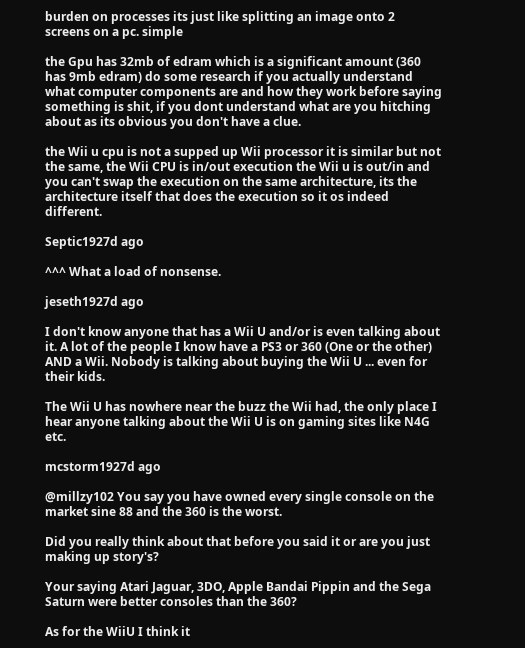burden on processes its just like splitting an image onto 2 screens on a pc. simple

the Gpu has 32mb of edram which is a significant amount (360 has 9mb edram) do some research if you actually understand what computer components are and how they work before saying something is shit, if you dont understand what are you hitching about as its obvious you don't have a clue.

the Wii u cpu is not a supped up Wii processor it is similar but not the same, the Wii CPU is in/out execution the Wii u is out/in and you can't swap the execution on the same architecture, its the architecture itself that does the execution so it os indeed different.

Septic1927d ago

^^^ What a load of nonsense.

jeseth1927d ago

I don't know anyone that has a Wii U and/or is even talking about it. A lot of the people I know have a PS3 or 360 (One or the other) AND a Wii. Nobody is talking about buying the Wii U ... even for their kids.

The Wii U has nowhere near the buzz the Wii had, the only place I hear anyone talking about the Wii U is on gaming sites like N4G etc.

mcstorm1927d ago

@millzy102 You say you have owned every single console on the market sine 88 and the 360 is the worst.

Did you really think about that before you said it or are you just making up story's?

Your saying Atari Jaguar, 3DO, Apple Bandai Pippin and the Sega Saturn were better consoles than the 360?

As for the WiiU I think it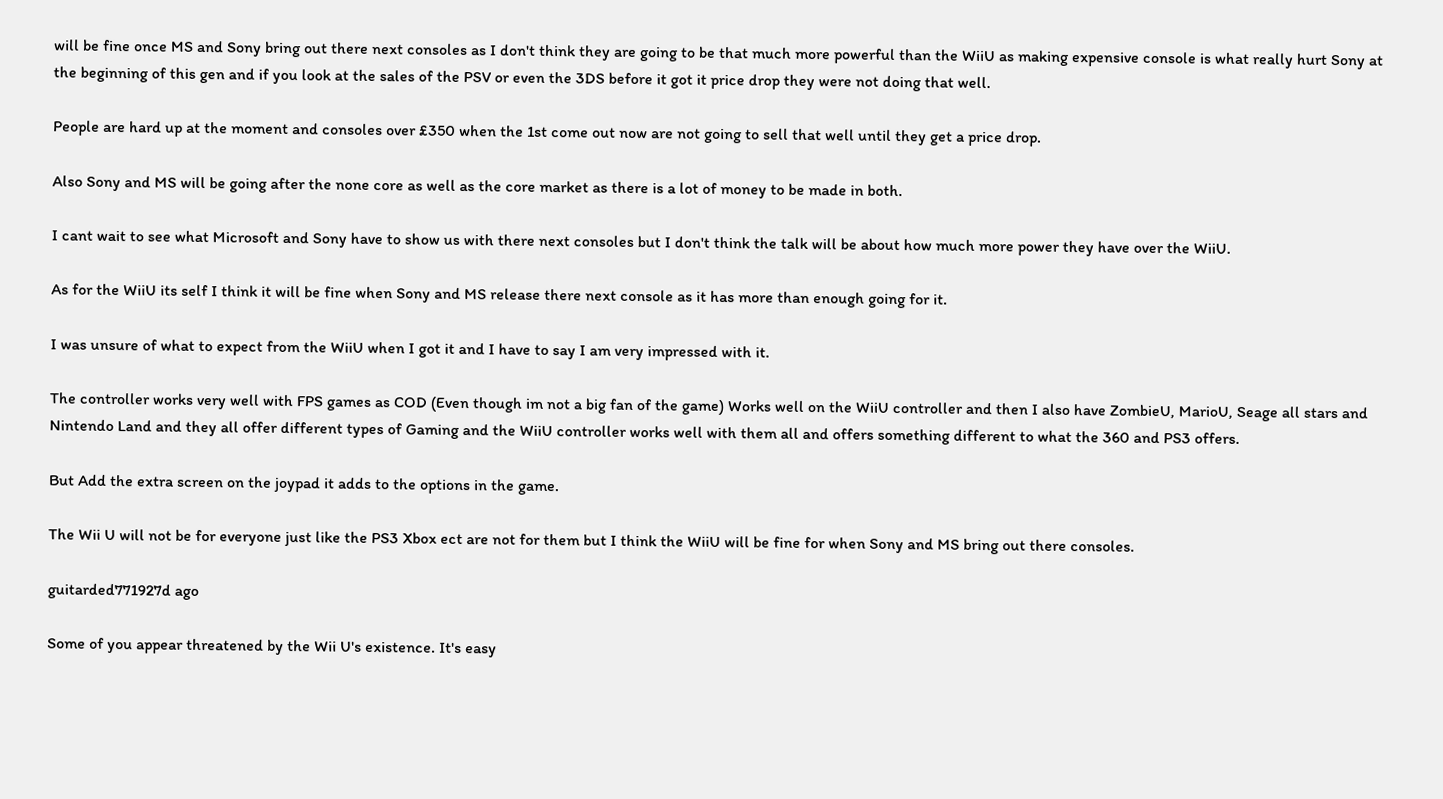will be fine once MS and Sony bring out there next consoles as I don't think they are going to be that much more powerful than the WiiU as making expensive console is what really hurt Sony at the beginning of this gen and if you look at the sales of the PSV or even the 3DS before it got it price drop they were not doing that well.

People are hard up at the moment and consoles over £350 when the 1st come out now are not going to sell that well until they get a price drop.

Also Sony and MS will be going after the none core as well as the core market as there is a lot of money to be made in both.

I cant wait to see what Microsoft and Sony have to show us with there next consoles but I don't think the talk will be about how much more power they have over the WiiU.

As for the WiiU its self I think it will be fine when Sony and MS release there next console as it has more than enough going for it.

I was unsure of what to expect from the WiiU when I got it and I have to say I am very impressed with it.

The controller works very well with FPS games as COD (Even though im not a big fan of the game) Works well on the WiiU controller and then I also have ZombieU, MarioU, Seage all stars and Nintendo Land and they all offer different types of Gaming and the WiiU controller works well with them all and offers something different to what the 360 and PS3 offers.

But Add the extra screen on the joypad it adds to the options in the game.

The Wii U will not be for everyone just like the PS3 Xbox ect are not for them but I think the WiiU will be fine for when Sony and MS bring out there consoles.

guitarded771927d ago

Some of you appear threatened by the Wii U's existence. It's easy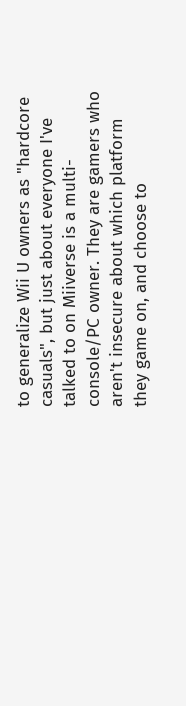to generalize Wii U owners as "hardcore casuals", but just about everyone I've talked to on Miiverse is a multi-console/PC owner. They are gamers who aren't insecure about which platform they game on, and choose to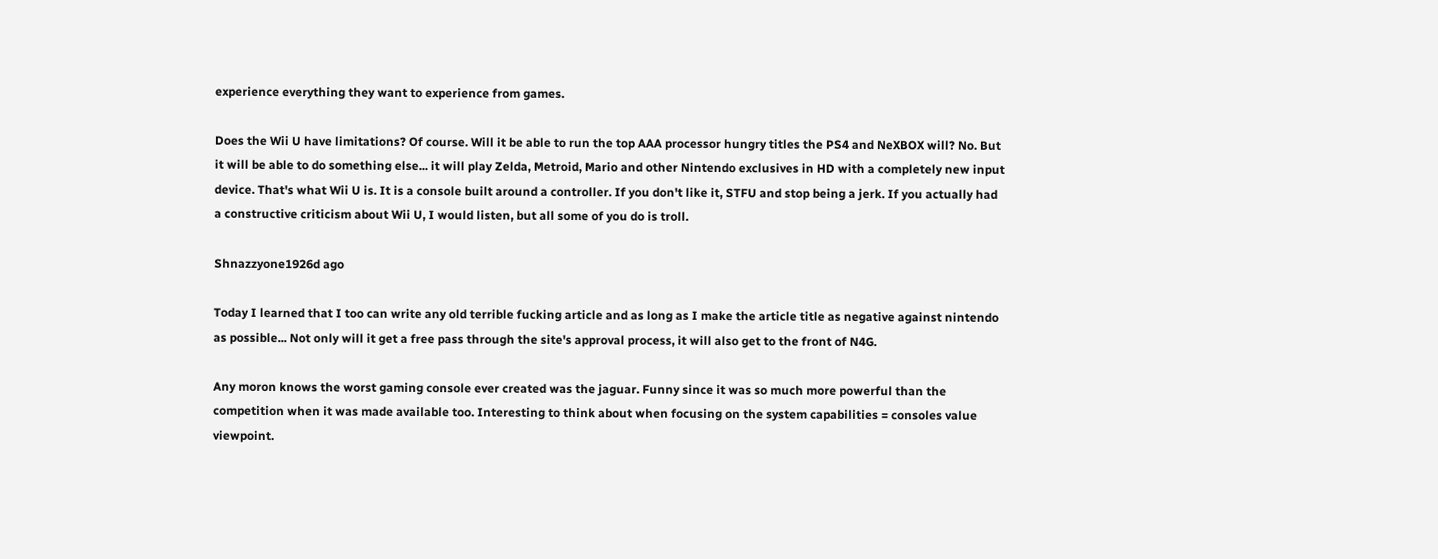experience everything they want to experience from games.

Does the Wii U have limitations? Of course. Will it be able to run the top AAA processor hungry titles the PS4 and NeXBOX will? No. But it will be able to do something else... it will play Zelda, Metroid, Mario and other Nintendo exclusives in HD with a completely new input device. That's what Wii U is. It is a console built around a controller. If you don't like it, STFU and stop being a jerk. If you actually had a constructive criticism about Wii U, I would listen, but all some of you do is troll.

Shnazzyone1926d ago

Today I learned that I too can write any old terrible fucking article and as long as I make the article title as negative against nintendo as possible... Not only will it get a free pass through the site's approval process, it will also get to the front of N4G.

Any moron knows the worst gaming console ever created was the jaguar. Funny since it was so much more powerful than the competition when it was made available too. Interesting to think about when focusing on the system capabilities = consoles value viewpoint.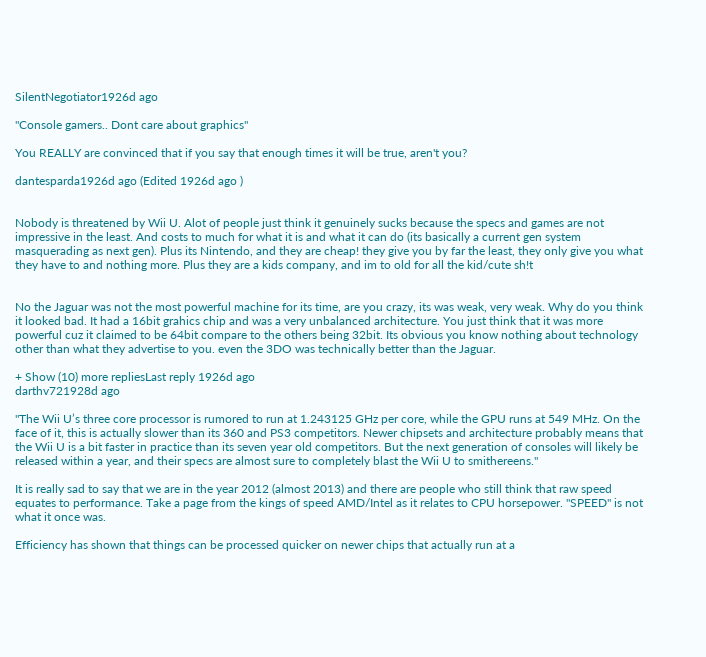SilentNegotiator1926d ago

"Console gamers.. Dont care about graphics"

You REALLY are convinced that if you say that enough times it will be true, aren't you?

dantesparda1926d ago (Edited 1926d ago )


Nobody is threatened by Wii U. Alot of people just think it genuinely sucks because the specs and games are not impressive in the least. And costs to much for what it is and what it can do (its basically a current gen system masquerading as next gen). Plus its Nintendo, and they are cheap! they give you by far the least, they only give you what they have to and nothing more. Plus they are a kids company, and im to old for all the kid/cute sh!t


No the Jaguar was not the most powerful machine for its time, are you crazy, its was weak, very weak. Why do you think it looked bad. It had a 16bit grahics chip and was a very unbalanced architecture. You just think that it was more powerful cuz it claimed to be 64bit compare to the others being 32bit. Its obvious you know nothing about technology other than what they advertise to you. even the 3DO was technically better than the Jaguar.

+ Show (10) more repliesLast reply 1926d ago
darthv721928d ago

"The Wii U’s three core processor is rumored to run at 1.243125 GHz per core, while the GPU runs at 549 MHz. On the face of it, this is actually slower than its 360 and PS3 competitors. Newer chipsets and architecture probably means that the Wii U is a bit faster in practice than its seven year old competitors. But the next generation of consoles will likely be released within a year, and their specs are almost sure to completely blast the Wii U to smithereens."

It is really sad to say that we are in the year 2012 (almost 2013) and there are people who still think that raw speed equates to performance. Take a page from the kings of speed AMD/Intel as it relates to CPU horsepower. "SPEED" is not what it once was.

Efficiency has shown that things can be processed quicker on newer chips that actually run at a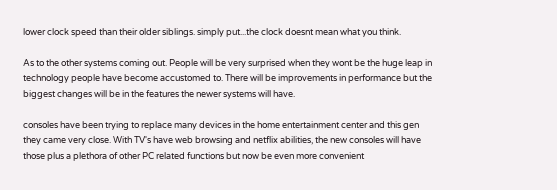lower clock speed than their older siblings. simply put...the clock doesnt mean what you think.

As to the other systems coming out. People will be very surprised when they wont be the huge leap in technology people have become accustomed to. There will be improvements in performance but the biggest changes will be in the features the newer systems will have.

consoles have been trying to replace many devices in the home entertainment center and this gen they came very close. With TV's have web browsing and netflix abilities, the new consoles will have those plus a plethora of other PC related functions but now be even more convenient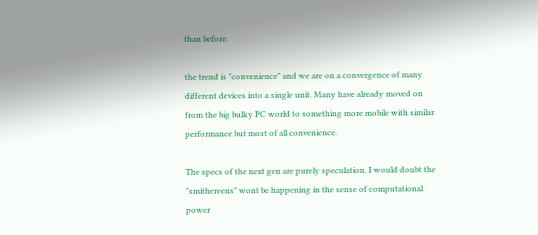than before.

the trend is "convenience" and we are on a convergence of many different devices into a single unit. Many have already moved on from the big bulky PC world to something more mobile with similar performance but most of all convenience.

The specs of the next gen are purely speculation. I would doubt the "smithereens" wont be happening in the sense of computational power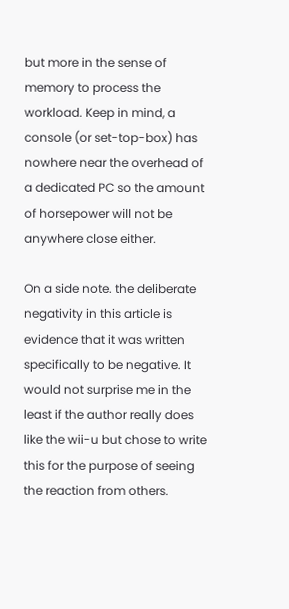but more in the sense of memory to process the workload. Keep in mind, a console (or set-top-box) has nowhere near the overhead of a dedicated PC so the amount of horsepower will not be anywhere close either.

On a side note. the deliberate negativity in this article is evidence that it was written specifically to be negative. It would not surprise me in the least if the author really does like the wii-u but chose to write this for the purpose of seeing the reaction from others.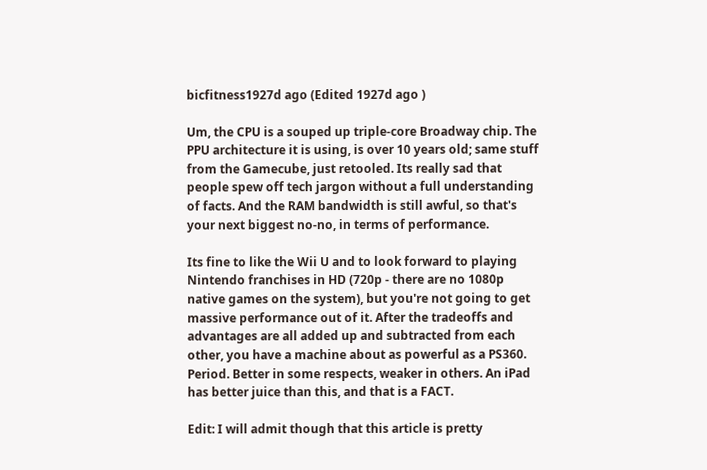bicfitness1927d ago (Edited 1927d ago )

Um, the CPU is a souped up triple-core Broadway chip. The PPU architecture it is using, is over 10 years old; same stuff from the Gamecube, just retooled. Its really sad that people spew off tech jargon without a full understanding of facts. And the RAM bandwidth is still awful, so that's your next biggest no-no, in terms of performance.

Its fine to like the Wii U and to look forward to playing Nintendo franchises in HD (720p - there are no 1080p native games on the system), but you're not going to get massive performance out of it. After the tradeoffs and advantages are all added up and subtracted from each other, you have a machine about as powerful as a PS360. Period. Better in some respects, weaker in others. An iPad has better juice than this, and that is a FACT.

Edit: I will admit though that this article is pretty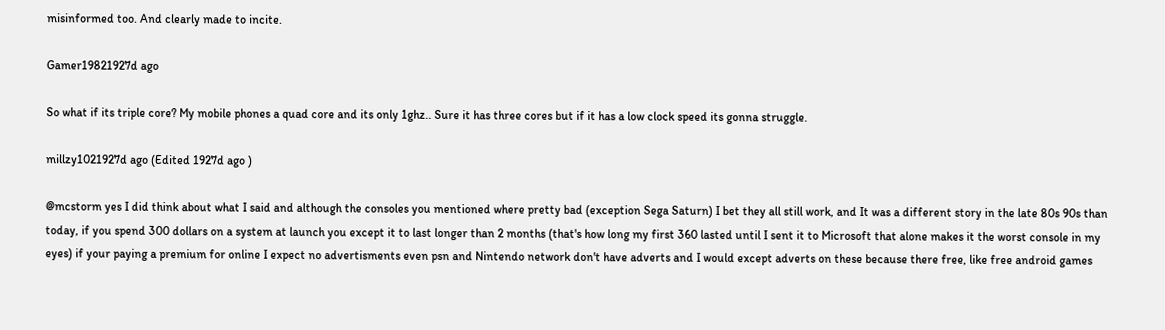misinformed too. And clearly made to incite.

Gamer19821927d ago

So what if its triple core? My mobile phones a quad core and its only 1ghz.. Sure it has three cores but if it has a low clock speed its gonna struggle.

millzy1021927d ago (Edited 1927d ago )

@mcstorm yes I did think about what I said and although the consoles you mentioned where pretty bad (exception Sega Saturn) I bet they all still work, and It was a different story in the late 80s 90s than today, if you spend 300 dollars on a system at launch you except it to last longer than 2 months (that's how long my first 360 lasted until I sent it to Microsoft that alone makes it the worst console in my eyes) if your paying a premium for online I expect no advertisments even psn and Nintendo network don't have adverts and I would except adverts on these because there free, like free android games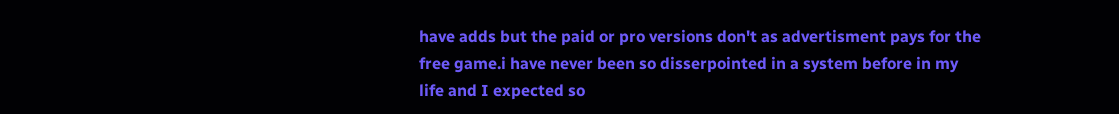have adds but the paid or pro versions don't as advertisment pays for the free game.i have never been so disserpointed in a system before in my life and I expected so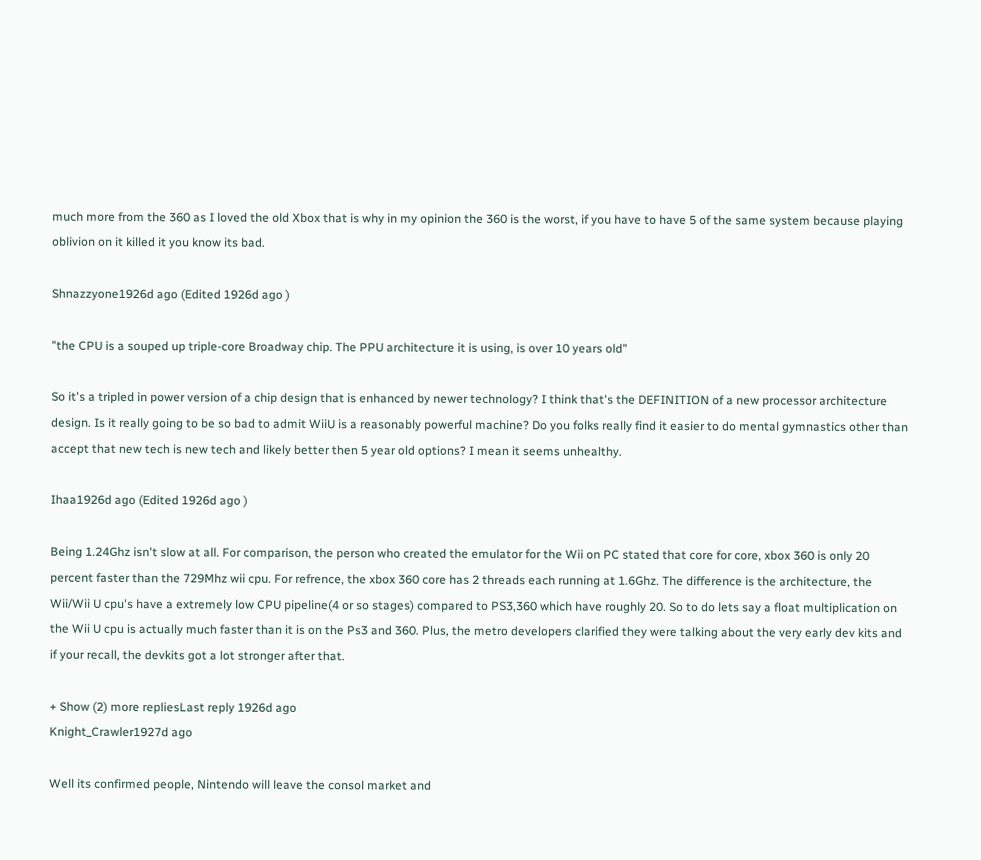much more from the 360 as I loved the old Xbox that is why in my opinion the 360 is the worst, if you have to have 5 of the same system because playing oblivion on it killed it you know its bad.

Shnazzyone1926d ago (Edited 1926d ago )

"the CPU is a souped up triple-core Broadway chip. The PPU architecture it is using, is over 10 years old"

So it's a tripled in power version of a chip design that is enhanced by newer technology? I think that's the DEFINITION of a new processor architecture design. Is it really going to be so bad to admit WiiU is a reasonably powerful machine? Do you folks really find it easier to do mental gymnastics other than accept that new tech is new tech and likely better then 5 year old options? I mean it seems unhealthy.

Ihaa1926d ago (Edited 1926d ago )

Being 1.24Ghz isn't slow at all. For comparison, the person who created the emulator for the Wii on PC stated that core for core, xbox 360 is only 20 percent faster than the 729Mhz wii cpu. For refrence, the xbox 360 core has 2 threads each running at 1.6Ghz. The difference is the architecture, the Wii/Wii U cpu's have a extremely low CPU pipeline(4 or so stages) compared to PS3,360 which have roughly 20. So to do lets say a float multiplication on the Wii U cpu is actually much faster than it is on the Ps3 and 360. Plus, the metro developers clarified they were talking about the very early dev kits and if your recall, the devkits got a lot stronger after that.

+ Show (2) more repliesLast reply 1926d ago
Knight_Crawler1927d ago

Well its confirmed people, Nintendo will leave the consol market and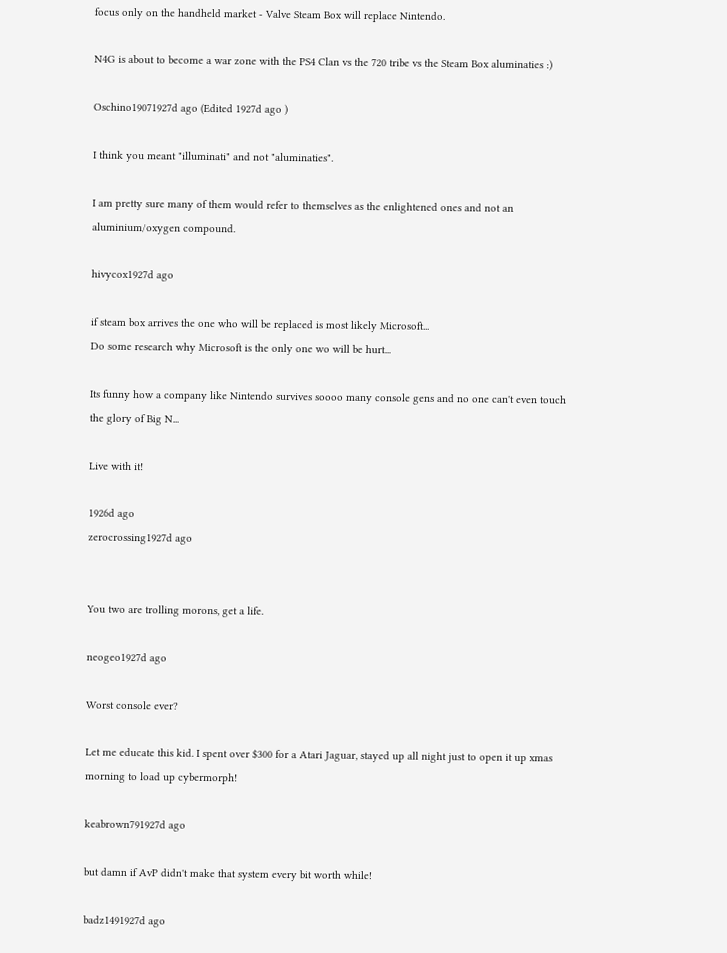focus only on the handheld market - Valve Steam Box will replace Nintendo.

N4G is about to become a war zone with the PS4 Clan vs the 720 tribe vs the Steam Box aluminaties :)

Oschino19071927d ago (Edited 1927d ago )

I think you meant "illuminati" and not "aluminaties".

I am pretty sure many of them would refer to themselves as the enlightened ones and not an aluminium/oxygen compound.

hivycox1927d ago

if steam box arrives the one who will be replaced is most likely Microsoft...
Do some research why Microsoft is the only one wo will be hurt...

Its funny how a company like Nintendo survives soooo many console gens and no one can't even touch the glory of Big N...

Live with it!

1926d ago
zerocrossing1927d ago


You two are trolling morons, get a life.

neogeo1927d ago

Worst console ever?

Let me educate this kid. I spent over $300 for a Atari Jaguar, stayed up all night just to open it up xmas morning to load up cybermorph!

keabrown791927d ago

but damn if AvP didn't make that system every bit worth while!

badz1491927d ago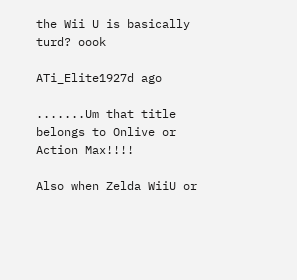the Wii U is basically turd? oook

ATi_Elite1927d ago

.......Um that title belongs to Onlive or Action Max!!!!

Also when Zelda WiiU or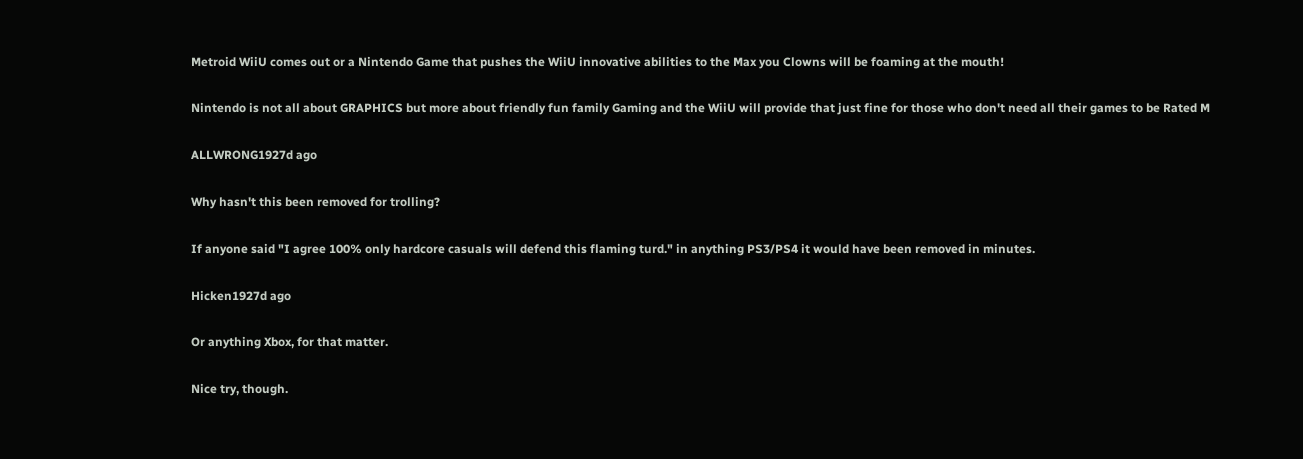Metroid WiiU comes out or a Nintendo Game that pushes the WiiU innovative abilities to the Max you Clowns will be foaming at the mouth!

Nintendo is not all about GRAPHICS but more about friendly fun family Gaming and the WiiU will provide that just fine for those who don't need all their games to be Rated M

ALLWRONG1927d ago

Why hasn't this been removed for trolling?

If anyone said "I agree 100% only hardcore casuals will defend this flaming turd." in anything PS3/PS4 it would have been removed in minutes.

Hicken1927d ago

Or anything Xbox, for that matter.

Nice try, though.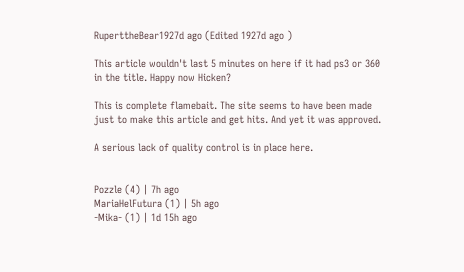RuperttheBear1927d ago (Edited 1927d ago )

This article wouldn't last 5 minutes on here if it had ps3 or 360 in the title. Happy now Hicken?

This is complete flamebait. The site seems to have been made just to make this article and get hits. And yet it was approved.

A serious lack of quality control is in place here.


Pozzle (4) | 7h ago
MariaHelFutura (1) | 5h ago
-Mika- (1) | 1d 15h ago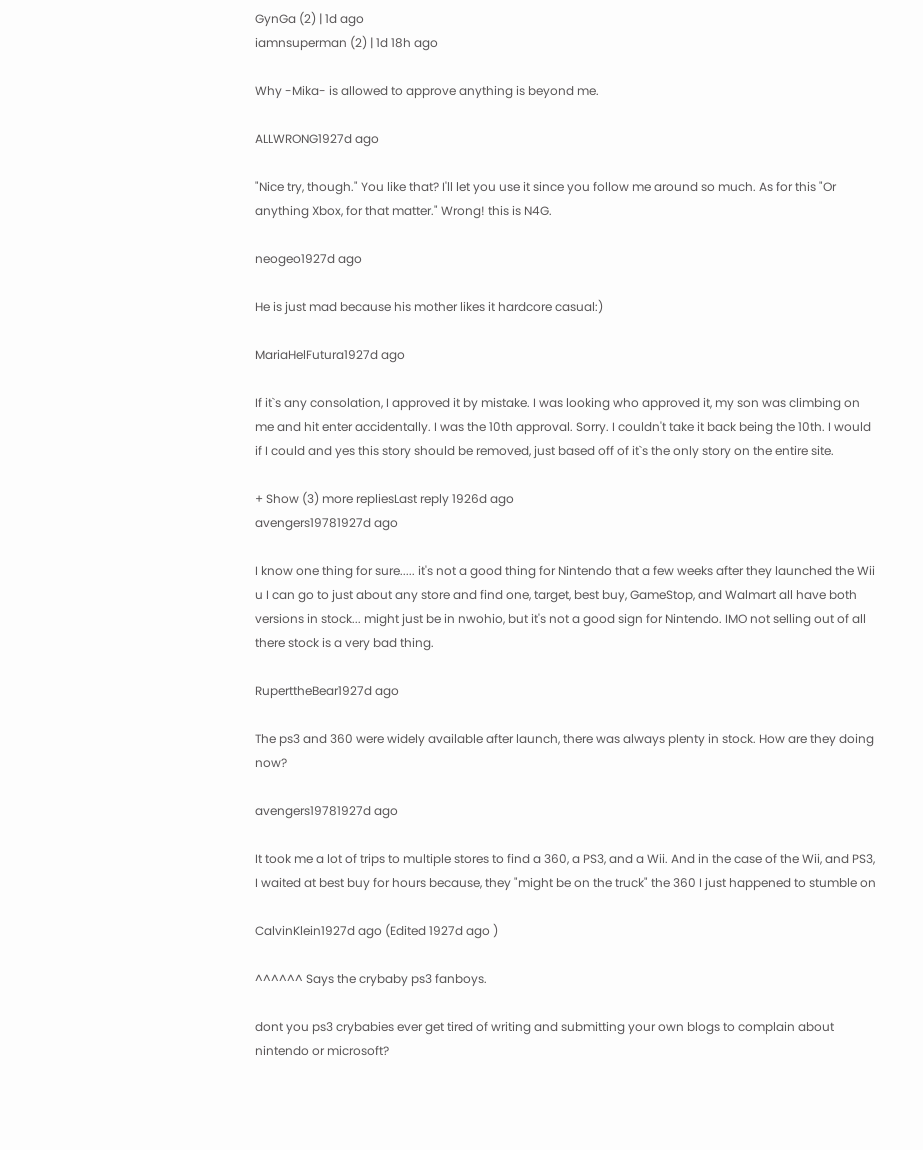GynGa (2) | 1d ago
iamnsuperman (2) | 1d 18h ago

Why -Mika- is allowed to approve anything is beyond me.

ALLWRONG1927d ago

"Nice try, though." You like that? I'll let you use it since you follow me around so much. As for this "Or anything Xbox, for that matter." Wrong! this is N4G.

neogeo1927d ago

He is just mad because his mother likes it hardcore casual:)

MariaHelFutura1927d ago

If it`s any consolation, I approved it by mistake. I was looking who approved it, my son was climbing on me and hit enter accidentally. I was the 10th approval. Sorry. I couldn't take it back being the 10th. I would if I could and yes this story should be removed, just based off of it`s the only story on the entire site.

+ Show (3) more repliesLast reply 1926d ago
avengers19781927d ago

I know one thing for sure..... it's not a good thing for Nintendo that a few weeks after they launched the Wii u I can go to just about any store and find one, target, best buy, GameStop, and Walmart all have both versions in stock... might just be in nwohio, but it's not a good sign for Nintendo. IMO not selling out of all there stock is a very bad thing.

RuperttheBear1927d ago

The ps3 and 360 were widely available after launch, there was always plenty in stock. How are they doing now?

avengers19781927d ago

It took me a lot of trips to multiple stores to find a 360, a PS3, and a Wii. And in the case of the Wii, and PS3, I waited at best buy for hours because, they "might be on the truck" the 360 I just happened to stumble on

CalvinKlein1927d ago (Edited 1927d ago )

^^^^^^ Says the crybaby ps3 fanboys.

dont you ps3 crybabies ever get tired of writing and submitting your own blogs to complain about nintendo or microsoft?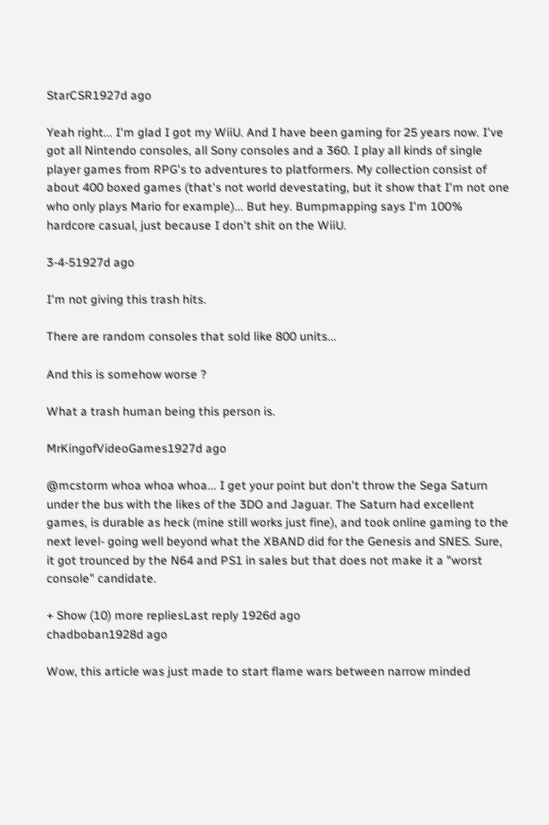StarCSR1927d ago

Yeah right... I'm glad I got my WiiU. And I have been gaming for 25 years now. I've got all Nintendo consoles, all Sony consoles and a 360. I play all kinds of single player games from RPG's to adventures to platformers. My collection consist of about 400 boxed games (that's not world devestating, but it show that I'm not one who only plays Mario for example)... But hey. Bumpmapping says I'm 100% hardcore casual, just because I don't shit on the WiiU.

3-4-51927d ago

I'm not giving this trash hits.

There are random consoles that sold like 800 units...

And this is somehow worse ?

What a trash human being this person is.

MrKingofVideoGames1927d ago

@mcstorm whoa whoa whoa... I get your point but don't throw the Sega Saturn under the bus with the likes of the 3DO and Jaguar. The Saturn had excellent games, is durable as heck (mine still works just fine), and took online gaming to the next level- going well beyond what the XBAND did for the Genesis and SNES. Sure, it got trounced by the N64 and PS1 in sales but that does not make it a "worst console" candidate.

+ Show (10) more repliesLast reply 1926d ago
chadboban1928d ago

Wow, this article was just made to start flame wars between narrow minded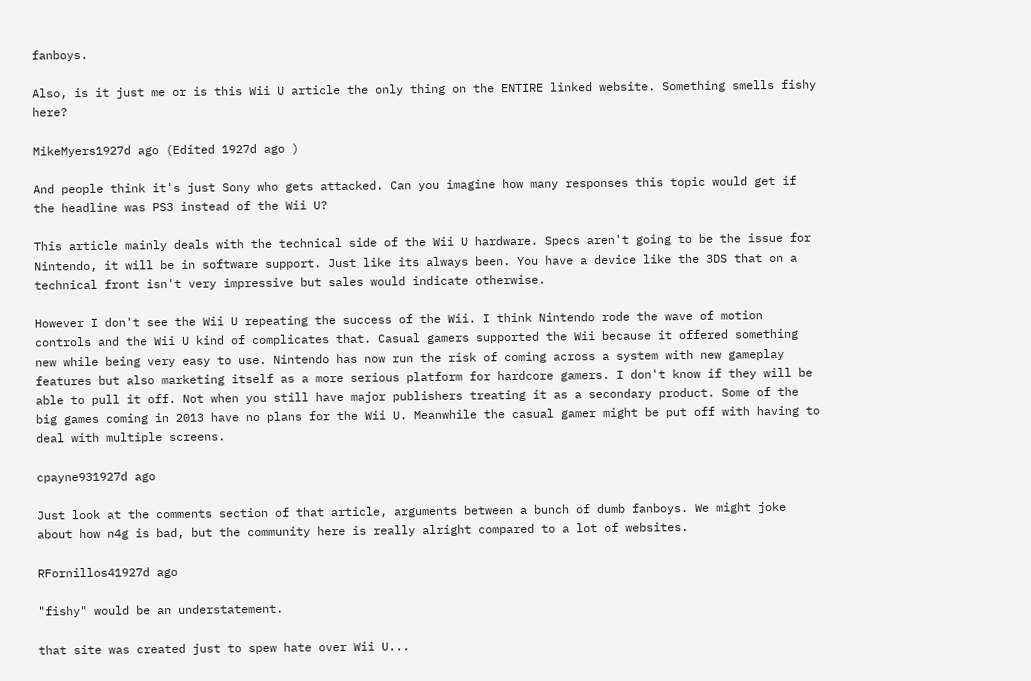fanboys.

Also, is it just me or is this Wii U article the only thing on the ENTIRE linked website. Something smells fishy here?

MikeMyers1927d ago (Edited 1927d ago )

And people think it's just Sony who gets attacked. Can you imagine how many responses this topic would get if the headline was PS3 instead of the Wii U?

This article mainly deals with the technical side of the Wii U hardware. Specs aren't going to be the issue for Nintendo, it will be in software support. Just like its always been. You have a device like the 3DS that on a technical front isn't very impressive but sales would indicate otherwise.

However I don't see the Wii U repeating the success of the Wii. I think Nintendo rode the wave of motion controls and the Wii U kind of complicates that. Casual gamers supported the Wii because it offered something new while being very easy to use. Nintendo has now run the risk of coming across a system with new gameplay features but also marketing itself as a more serious platform for hardcore gamers. I don't know if they will be able to pull it off. Not when you still have major publishers treating it as a secondary product. Some of the big games coming in 2013 have no plans for the Wii U. Meanwhile the casual gamer might be put off with having to deal with multiple screens.

cpayne931927d ago

Just look at the comments section of that article, arguments between a bunch of dumb fanboys. We might joke about how n4g is bad, but the community here is really alright compared to a lot of websites.

RFornillos41927d ago

"fishy" would be an understatement.

that site was created just to spew hate over Wii U...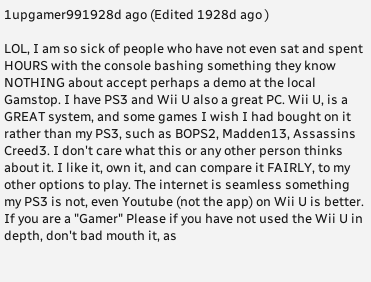1upgamer991928d ago (Edited 1928d ago )

LOL, I am so sick of people who have not even sat and spent HOURS with the console bashing something they know NOTHING about accept perhaps a demo at the local Gamstop. I have PS3 and Wii U also a great PC. Wii U, is a GREAT system, and some games I wish I had bought on it rather than my PS3, such as BOPS2, Madden13, Assassins Creed3. I don't care what this or any other person thinks about it. I like it, own it, and can compare it FAIRLY, to my other options to play. The internet is seamless something my PS3 is not, even Youtube (not the app) on Wii U is better. If you are a "Gamer" Please if you have not used the Wii U in depth, don't bad mouth it, as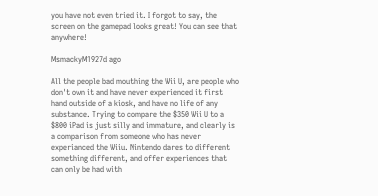you have not even tried it. I forgot to say, the screen on the gamepad looks great! You can see that anywhere!

MsmackyM1927d ago

All the people bad mouthing the Wii U, are people who don't own it and have never experienced it first hand outside of a kiosk, and have no life of any substance. Trying to compare the $350 Wii U to a $800 iPad is just silly and immature, and clearly is a comparison from someone who has never experianced the Wiiu. Nintendo dares to different something different, and offer experiences that can only be had with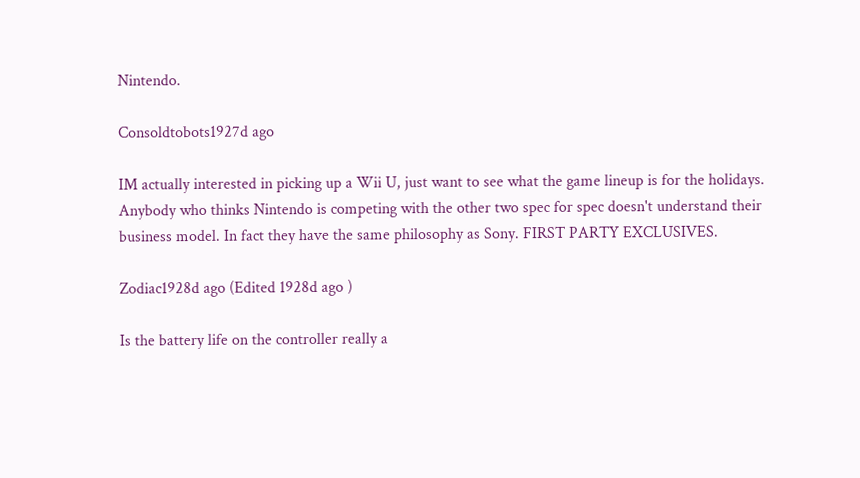Nintendo.

Consoldtobots1927d ago

IM actually interested in picking up a Wii U, just want to see what the game lineup is for the holidays. Anybody who thinks Nintendo is competing with the other two spec for spec doesn't understand their business model. In fact they have the same philosophy as Sony. FIRST PARTY EXCLUSIVES.

Zodiac1928d ago (Edited 1928d ago )

Is the battery life on the controller really a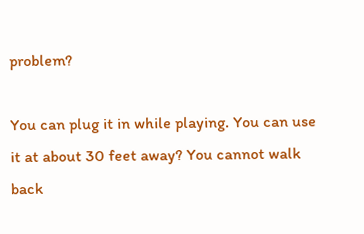problem?

You can plug it in while playing. You can use it at about 30 feet away? You cannot walk back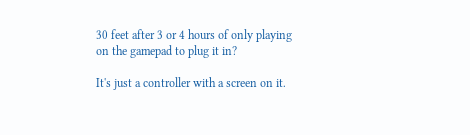30 feet after 3 or 4 hours of only playing on the gamepad to plug it in?

It's just a controller with a screen on it.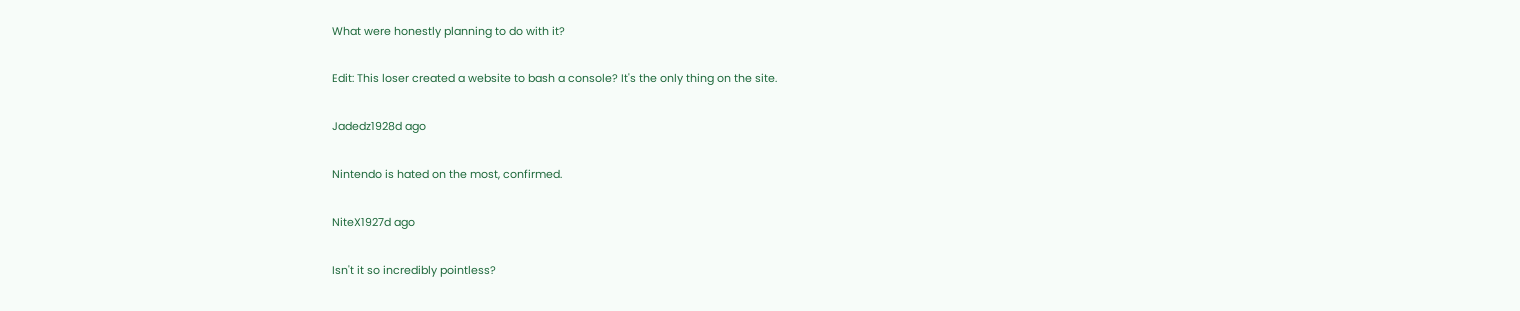What were honestly planning to do with it?

Edit: This loser created a website to bash a console? It's the only thing on the site.

Jadedz1928d ago

Nintendo is hated on the most, confirmed.

NiteX1927d ago

Isn't it so incredibly pointless?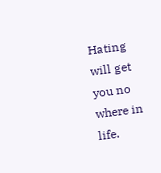Hating will get you no where in life.